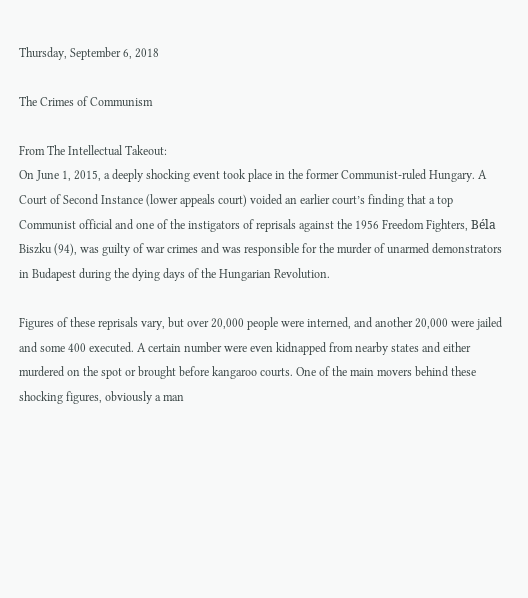Thursday, September 6, 2018

The Crimes of Communism

From The Intellectual Takeout:
On June 1, 2015, a deeply shocking event took place in the former Communist-ruled Hungary. A Court of Second Instance (lower appeals court) voided an earlier court’s finding that a top Communist official and one of the instigators of reprisals against the 1956 Freedom Fighters, Béla Biszku (94), was guilty of war crimes and was responsible for the murder of unarmed demonstrators in Budapest during the dying days of the Hungarian Revolution.

Figures of these reprisals vary, but over 20,000 people were interned, and another 20,000 were jailed and some 400 executed. A certain number were even kidnapped from nearby states and either murdered on the spot or brought before kangaroo courts. One of the main movers behind these shocking figures, obviously a man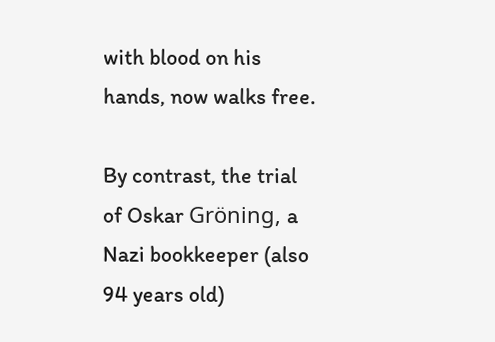with blood on his hands, now walks free.

By contrast, the trial of Oskar Gröning, a Nazi bookkeeper (also 94 years old)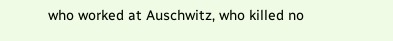who worked at Auschwitz, who killed no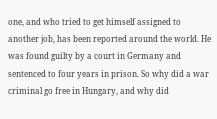one, and who tried to get himself assigned to another job, has been reported around the world. He was found guilty by a court in Germany and sentenced to four years in prison. So why did a war criminal go free in Hungary, and why did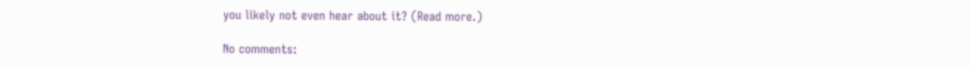you likely not even hear about it? (Read more.)

No comments: